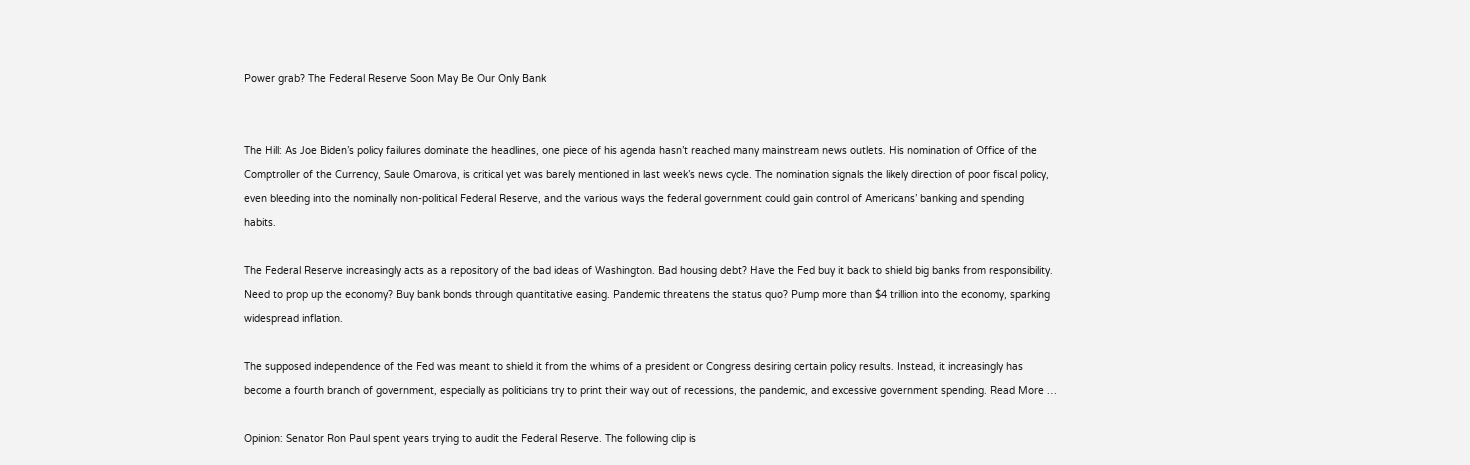Power grab? The Federal Reserve Soon May Be Our Only Bank


The Hill: As Joe Biden’s policy failures dominate the headlines, one piece of his agenda hasn’t reached many mainstream news outlets. His nomination of Office of the Comptroller of the Currency, Saule Omarova, is critical yet was barely mentioned in last week’s news cycle. The nomination signals the likely direction of poor fiscal policy, even bleeding into the nominally non-political Federal Reserve, and the various ways the federal government could gain control of Americans’ banking and spending habits.

The Federal Reserve increasingly acts as a repository of the bad ideas of Washington. Bad housing debt? Have the Fed buy it back to shield big banks from responsibility. Need to prop up the economy? Buy bank bonds through quantitative easing. Pandemic threatens the status quo? Pump more than $4 trillion into the economy, sparking widespread inflation.

The supposed independence of the Fed was meant to shield it from the whims of a president or Congress desiring certain policy results. Instead, it increasingly has become a fourth branch of government, especially as politicians try to print their way out of recessions, the pandemic, and excessive government spending. Read More …

Opinion: Senator Ron Paul spent years trying to audit the Federal Reserve. The following clip is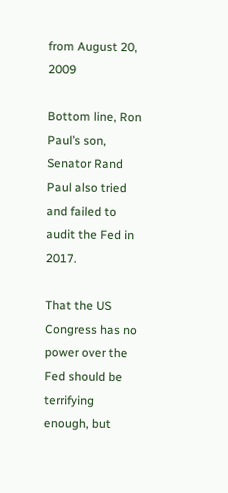from August 20, 2009

Bottom line, Ron Paul’s son, Senator Rand Paul also tried and failed to audit the Fed in 2017.

That the US Congress has no power over the Fed should be terrifying enough, but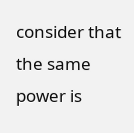consider that the same power is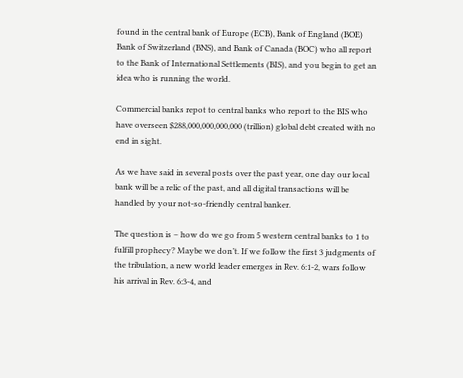found in the central bank of Europe (ECB), Bank of England (BOE) Bank of Switzerland (BNS), and Bank of Canada (BOC) who all report to the Bank of International Settlements (BIS), and you begin to get an idea who is running the world.

Commercial banks repot to central banks who report to the BIS who have overseen $288,000,000,000,000 (trillion) global debt created with no end in sight.

As we have said in several posts over the past year, one day our local bank will be a relic of the past, and all digital transactions will be handled by your not-so-friendly central banker.

The question is – how do we go from 5 western central banks to 1 to fulfill prophecy? Maybe we don’t. If we follow the first 3 judgments of the tribulation, a new world leader emerges in Rev. 6:1-2, wars follow his arrival in Rev. 6:3-4, and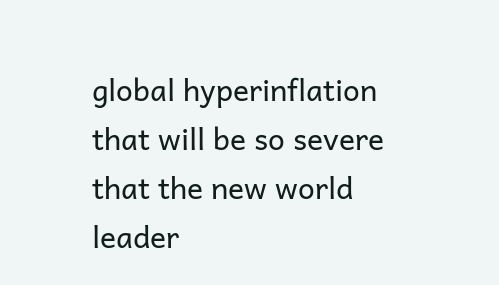global hyperinflation that will be so severe that the new world leader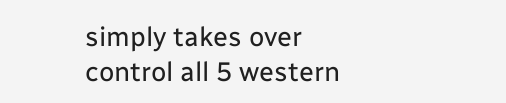simply takes over control all 5 western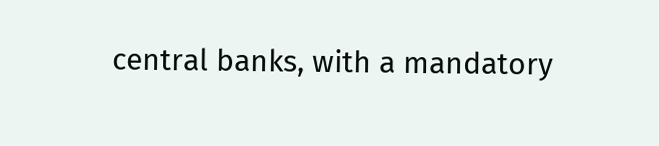central banks, with a mandatory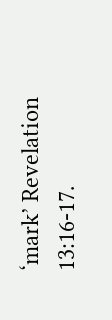‘mark’ Revelation 13:16-17.